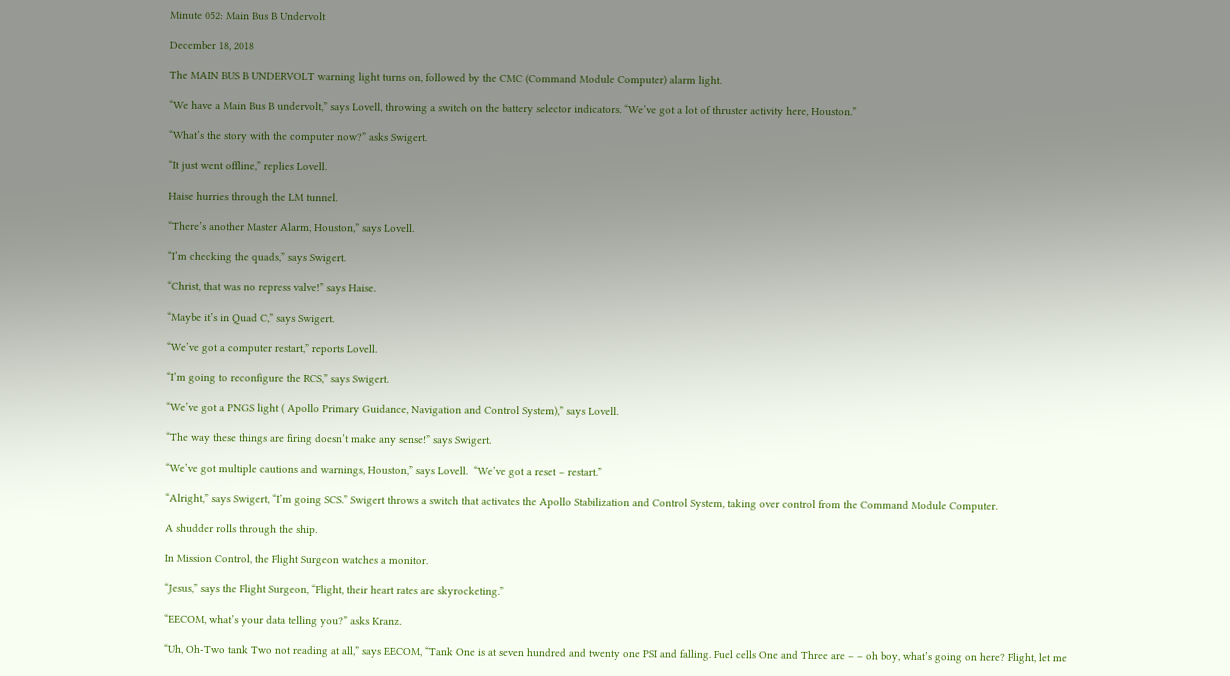Minute 052: Main Bus B Undervolt

December 18, 2018

The MAIN BUS B UNDERVOLT warning light turns on, followed by the CMC (Command Module Computer) alarm light.

“We have a Main Bus B undervolt,” says Lovell, throwing a switch on the battery selector indicators. “We’ve got a lot of thruster activity here, Houston.”

“What’s the story with the computer now?” asks Swigert.

“It just went offline,” replies Lovell.

Haise hurries through the LM tunnel.

“There’s another Master Alarm, Houston,” says Lovell.

“I’m checking the quads,” says Swigert.

“Christ, that was no repress valve!” says Haise.

“Maybe it’s in Quad C,” says Swigert.

“We’ve got a computer restart,” reports Lovell.

“I’m going to reconfigure the RCS,” says Swigert.

“We’ve got a PNGS light ( Apollo Primary Guidance, Navigation and Control System),” says Lovell.

“The way these things are firing doesn’t make any sense!” says Swigert.

“We’ve got multiple cautions and warnings, Houston,” says Lovell.  “We’ve got a reset – restart.”

“Alright,” says Swigert, “I’m going SCS.” Swigert throws a switch that activates the Apollo Stabilization and Control System, taking over control from the Command Module Computer.

A shudder rolls through the ship.

In Mission Control, the Flight Surgeon watches a monitor.

“Jesus,” says the Flight Surgeon, “Flight, their heart rates are skyrocketing.”

“EECOM, what’s your data telling you?” asks Kranz.

“Uh, Oh-Two tank Two not reading at all,” says EECOM, “Tank One is at seven hundred and twenty one PSI and falling. Fuel cells One and Three are – – oh boy, what’s going on here? Flight, let me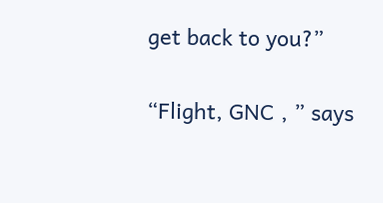get back to you?”

“Flight, GNC , ” says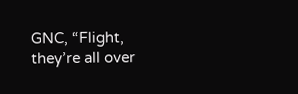GNC, “Flight, they’re all over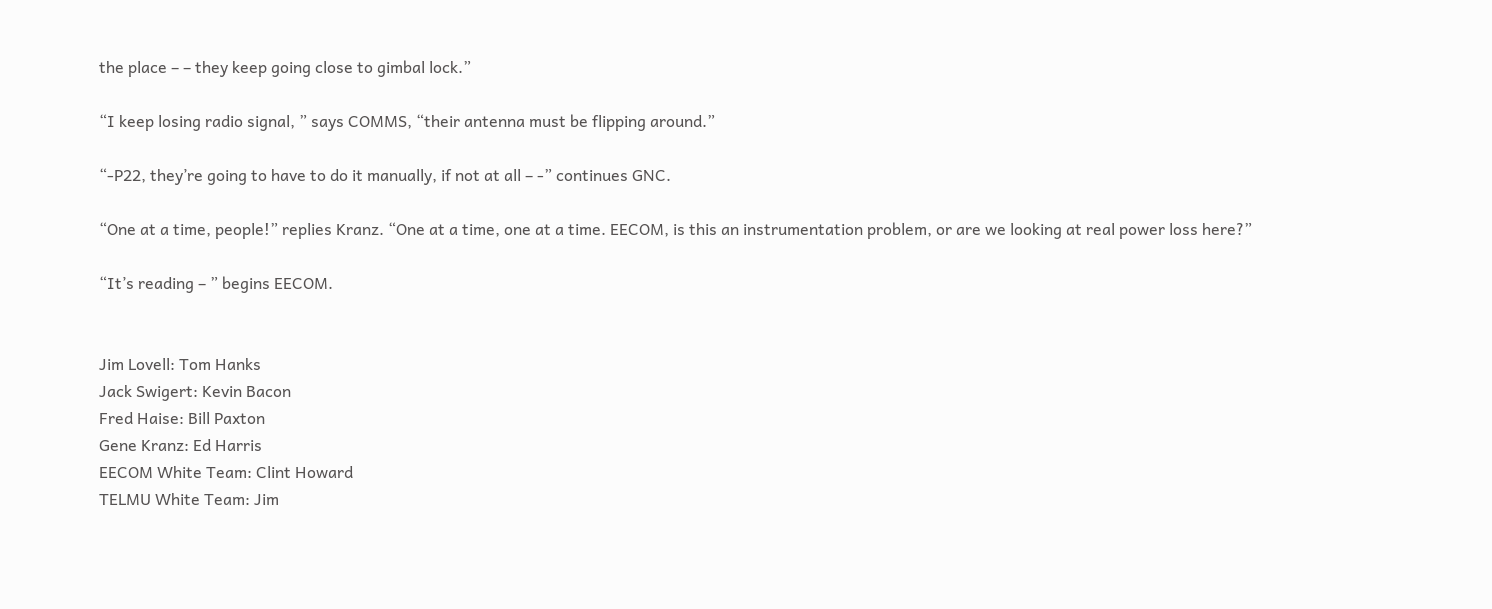the place – – they keep going close to gimbal lock.”

“I keep losing radio signal, ” says COMMS, “their antenna must be flipping around.”

“-P22, they’re going to have to do it manually, if not at all – -” continues GNC.

“One at a time, people!” replies Kranz. “One at a time, one at a time. EECOM, is this an instrumentation problem, or are we looking at real power loss here?”

“It’s reading – ” begins EECOM.


Jim Lovell: Tom Hanks
Jack Swigert: Kevin Bacon
Fred Haise: Bill Paxton
Gene Kranz: Ed Harris
EECOM White Team: Clint Howard
TELMU White Team: Jim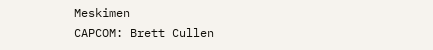Meskimen
CAPCOM: Brett Cullen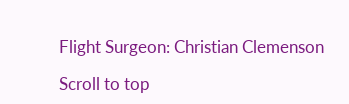Flight Surgeon: Christian Clemenson

Scroll to top